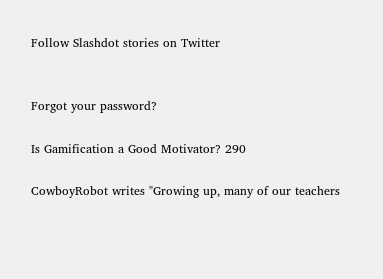Follow Slashdot stories on Twitter


Forgot your password?

Is Gamification a Good Motivator? 290

CowboyRobot writes "Growing up, many of our teachers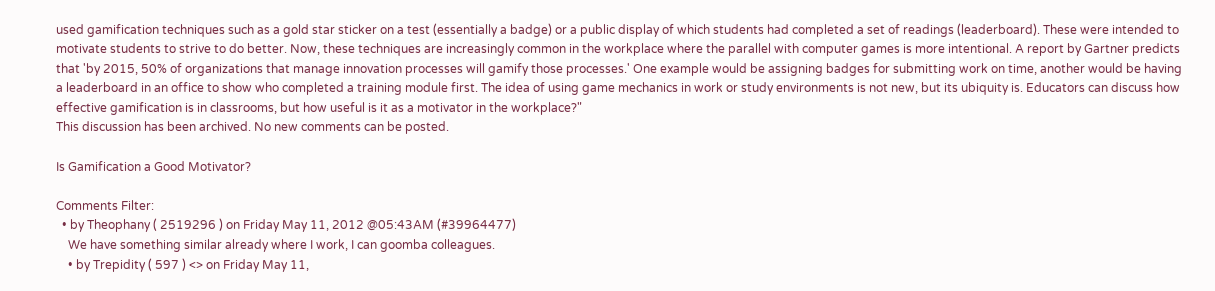used gamification techniques such as a gold star sticker on a test (essentially a badge) or a public display of which students had completed a set of readings (leaderboard). These were intended to motivate students to strive to do better. Now, these techniques are increasingly common in the workplace where the parallel with computer games is more intentional. A report by Gartner predicts that 'by 2015, 50% of organizations that manage innovation processes will gamify those processes.' One example would be assigning badges for submitting work on time, another would be having a leaderboard in an office to show who completed a training module first. The idea of using game mechanics in work or study environments is not new, but its ubiquity is. Educators can discuss how effective gamification is in classrooms, but how useful is it as a motivator in the workplace?"
This discussion has been archived. No new comments can be posted.

Is Gamification a Good Motivator?

Comments Filter:
  • by Theophany ( 2519296 ) on Friday May 11, 2012 @05:43AM (#39964477)
    We have something similar already where I work, I can goomba colleagues.
    • by Trepidity ( 597 ) <> on Friday May 11,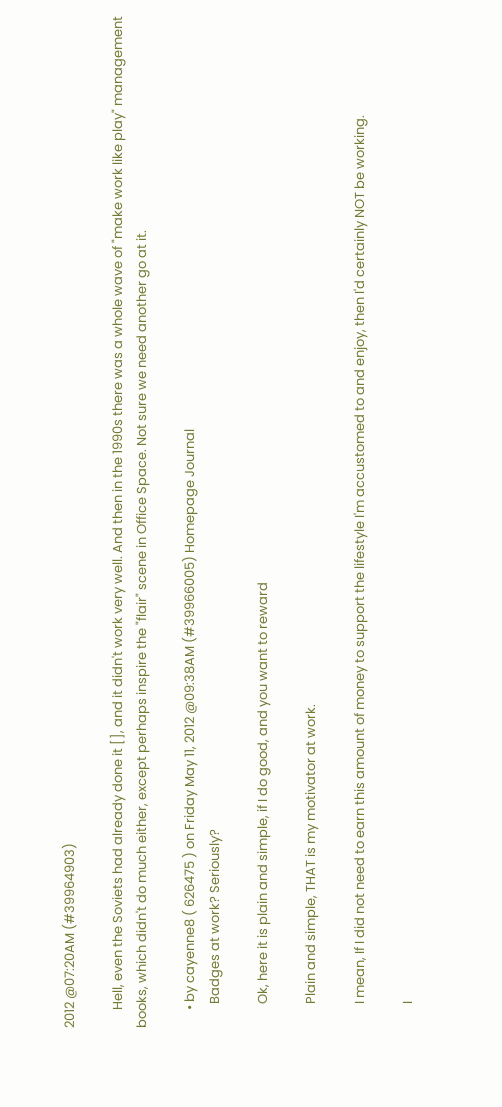2012 @07:20AM (#39964903)

      Hell, even the Soviets had already done it [], and it didn't work very well. And then in the 1990s there was a whole wave of "make work like play" management books, which didn't do much either, except perhaps inspire the "flair" scene in Office Space. Not sure we need another go at it.

      • by cayenne8 ( 626475 ) on Friday May 11, 2012 @09:38AM (#39966005) Homepage Journal
        Badges at work? Seriously?

        Ok, here it is plain and simple, if I do good, and you want to reward

        Plain and simple, THAT is my motivator at work.

        I mean, If I did not need to earn this amount of money to support the lifestyle I'm accustomed to and enjoy, then I'd certainly NOT be working.

        I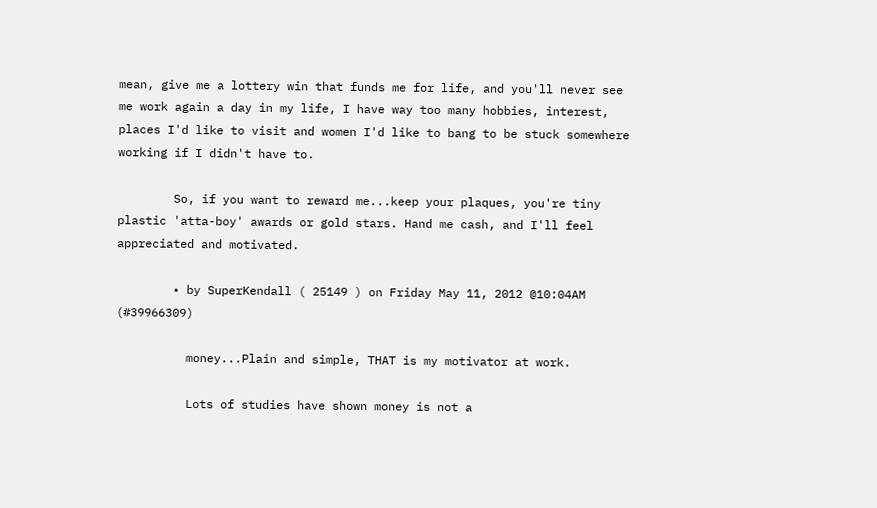mean, give me a lottery win that funds me for life, and you'll never see me work again a day in my life, I have way too many hobbies, interest, places I'd like to visit and women I'd like to bang to be stuck somewhere working if I didn't have to.

        So, if you want to reward me...keep your plaques, you're tiny plastic 'atta-boy' awards or gold stars. Hand me cash, and I'll feel appreciated and motivated.

        • by SuperKendall ( 25149 ) on Friday May 11, 2012 @10:04AM (#39966309)

          money...Plain and simple, THAT is my motivator at work.

          Lots of studies have shown money is not a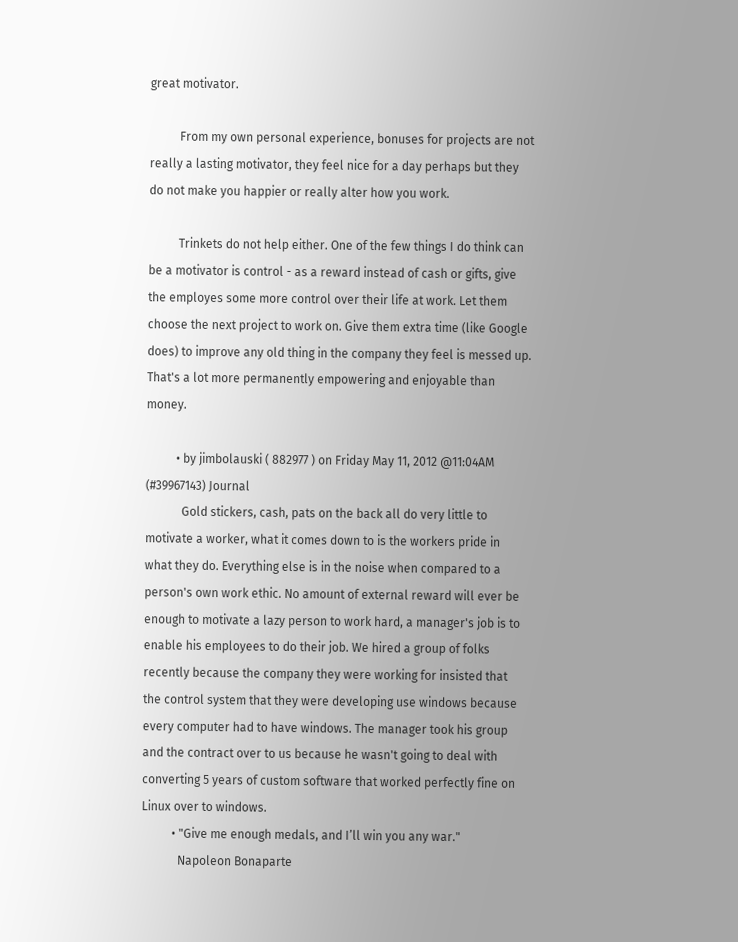great motivator.

          From my own personal experience, bonuses for projects are not really a lasting motivator, they feel nice for a day perhaps but they do not make you happier or really alter how you work.

          Trinkets do not help either. One of the few things I do think can be a motivator is control - as a reward instead of cash or gifts, give the employes some more control over their life at work. Let them choose the next project to work on. Give them extra time (like Google does) to improve any old thing in the company they feel is messed up. That's a lot more permanently empowering and enjoyable than money.

          • by jimbolauski ( 882977 ) on Friday May 11, 2012 @11:04AM (#39967143) Journal
            Gold stickers, cash, pats on the back all do very little to motivate a worker, what it comes down to is the workers pride in what they do. Everything else is in the noise when compared to a person's own work ethic. No amount of external reward will ever be enough to motivate a lazy person to work hard, a manager's job is to enable his employees to do their job. We hired a group of folks recently because the company they were working for insisted that the control system that they were developing use windows because every computer had to have windows. The manager took his group and the contract over to us because he wasn't going to deal with converting 5 years of custom software that worked perfectly fine on Linux over to windows.
          • "Give me enough medals, and I’ll win you any war."
            Napoleon Bonaparte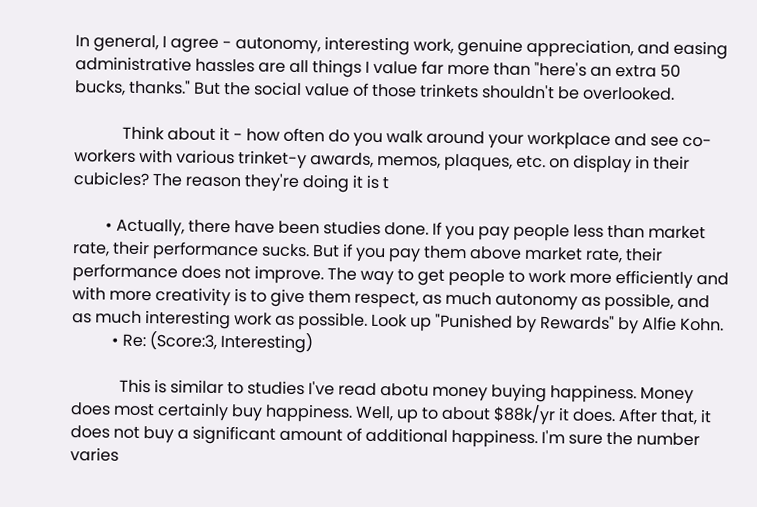In general, I agree - autonomy, interesting work, genuine appreciation, and easing administrative hassles are all things I value far more than "here's an extra 50 bucks, thanks." But the social value of those trinkets shouldn't be overlooked.

            Think about it - how often do you walk around your workplace and see co-workers with various trinket-y awards, memos, plaques, etc. on display in their cubicles? The reason they're doing it is t

        • Actually, there have been studies done. If you pay people less than market rate, their performance sucks. But if you pay them above market rate, their performance does not improve. The way to get people to work more efficiently and with more creativity is to give them respect, as much autonomy as possible, and as much interesting work as possible. Look up "Punished by Rewards" by Alfie Kohn.
          • Re: (Score:3, Interesting)

            This is similar to studies I've read abotu money buying happiness. Money does most certainly buy happiness. Well, up to about $88k/yr it does. After that, it does not buy a significant amount of additional happiness. I'm sure the number varies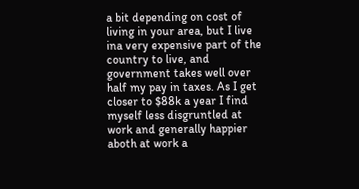a bit depending on cost of living in your area, but I live ina very expensive part of the country to live, and government takes well over half my pay in taxes. As I get closer to $88k a year I find myself less disgruntled at work and generally happier aboth at work a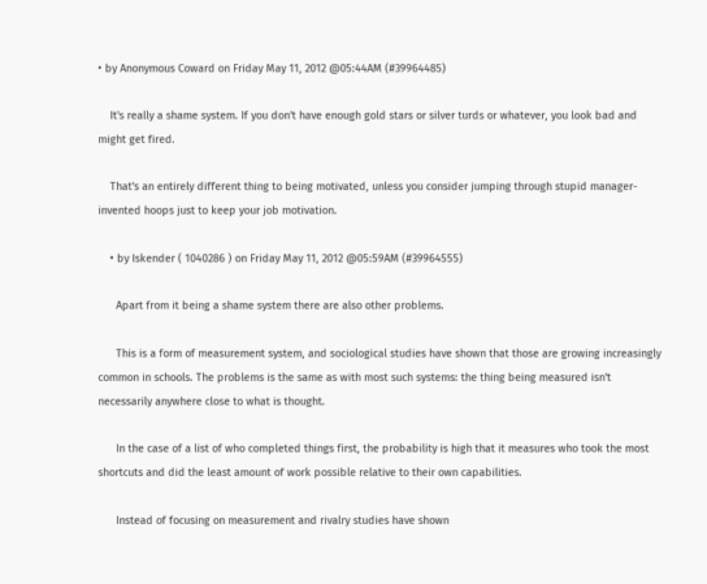• by Anonymous Coward on Friday May 11, 2012 @05:44AM (#39964485)

    It's really a shame system. If you don't have enough gold stars or silver turds or whatever, you look bad and might get fired.

    That's an entirely different thing to being motivated, unless you consider jumping through stupid manager-invented hoops just to keep your job motivation.

    • by Iskender ( 1040286 ) on Friday May 11, 2012 @05:59AM (#39964555)

      Apart from it being a shame system there are also other problems.

      This is a form of measurement system, and sociological studies have shown that those are growing increasingly common in schools. The problems is the same as with most such systems: the thing being measured isn't necessarily anywhere close to what is thought.

      In the case of a list of who completed things first, the probability is high that it measures who took the most shortcuts and did the least amount of work possible relative to their own capabilities.

      Instead of focusing on measurement and rivalry studies have shown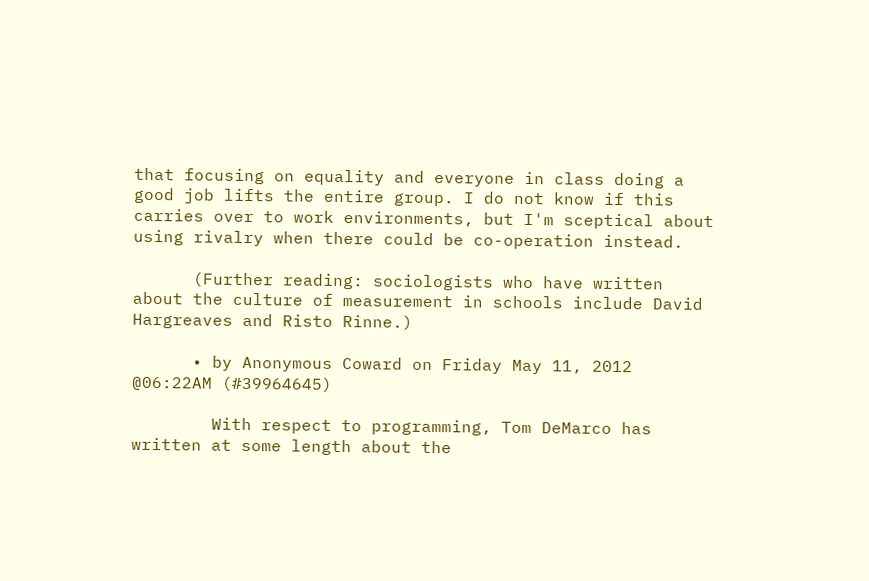that focusing on equality and everyone in class doing a good job lifts the entire group. I do not know if this carries over to work environments, but I'm sceptical about using rivalry when there could be co-operation instead.

      (Further reading: sociologists who have written about the culture of measurement in schools include David Hargreaves and Risto Rinne.)

      • by Anonymous Coward on Friday May 11, 2012 @06:22AM (#39964645)

        With respect to programming, Tom DeMarco has written at some length about the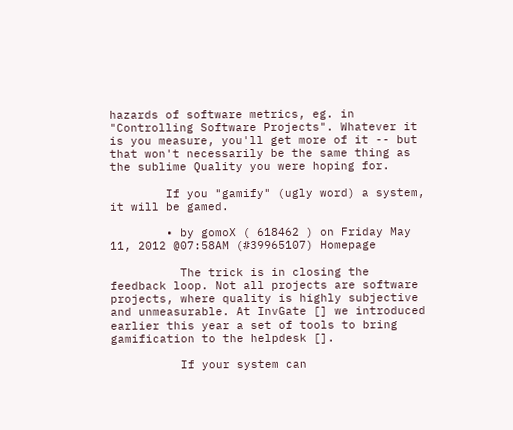hazards of software metrics, eg. in "Controlling Software Projects". Whatever it is you measure, you'll get more of it -- but that won't necessarily be the same thing as the sublime Quality you were hoping for.

        If you "gamify" (ugly word) a system, it will be gamed.

        • by gomoX ( 618462 ) on Friday May 11, 2012 @07:58AM (#39965107) Homepage

          The trick is in closing the feedback loop. Not all projects are software projects, where quality is highly subjective and unmeasurable. At InvGate [] we introduced earlier this year a set of tools to bring gamification to the helpdesk [].

          If your system can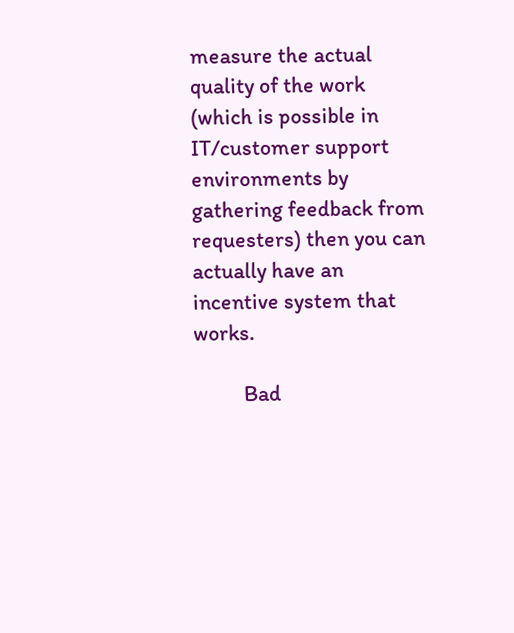measure the actual quality of the work (which is possible in IT/customer support environments by gathering feedback from requesters) then you can actually have an incentive system that works.

          Bad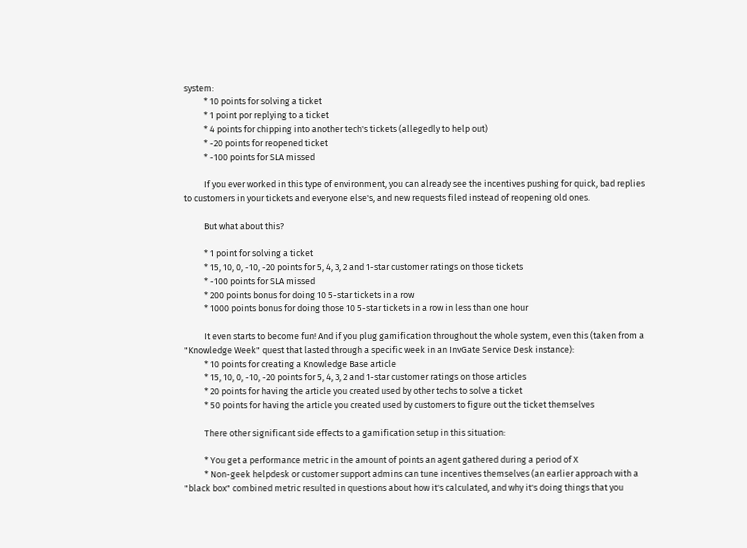system:
          * 10 points for solving a ticket
          * 1 point por replying to a ticket
          * 4 points for chipping into another tech's tickets (allegedly to help out)
          * -20 points for reopened ticket
          * -100 points for SLA missed

          If you ever worked in this type of environment, you can already see the incentives pushing for quick, bad replies to customers in your tickets and everyone else's, and new requests filed instead of reopening old ones.

          But what about this?

          * 1 point for solving a ticket
          * 15, 10, 0, -10, -20 points for 5, 4, 3, 2 and 1-star customer ratings on those tickets
          * -100 points for SLA missed
          * 200 points bonus for doing 10 5-star tickets in a row
          * 1000 points bonus for doing those 10 5-star tickets in a row in less than one hour

          It even starts to become fun! And if you plug gamification throughout the whole system, even this (taken from a "Knowledge Week" quest that lasted through a specific week in an InvGate Service Desk instance):
          * 10 points for creating a Knowledge Base article
          * 15, 10, 0, -10, -20 points for 5, 4, 3, 2 and 1-star customer ratings on those articles
          * 20 points for having the article you created used by other techs to solve a ticket
          * 50 points for having the article you created used by customers to figure out the ticket themselves

          There other significant side effects to a gamification setup in this situation:

          * You get a performance metric in the amount of points an agent gathered during a period of X
          * Non-geek helpdesk or customer support admins can tune incentives themselves (an earlier approach with a "black box" combined metric resulted in questions about how it's calculated, and why it's doing things that you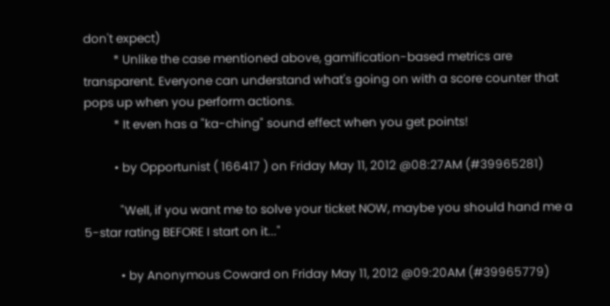don't expect)
          * Unlike the case mentioned above, gamification-based metrics are transparent. Everyone can understand what's going on with a score counter that pops up when you perform actions.
          * It even has a "ka-ching" sound effect when you get points!

          • by Opportunist ( 166417 ) on Friday May 11, 2012 @08:27AM (#39965281)

            "Well, if you want me to solve your ticket NOW, maybe you should hand me a 5-star rating BEFORE I start on it..."

            • by Anonymous Coward on Friday May 11, 2012 @09:20AM (#39965779)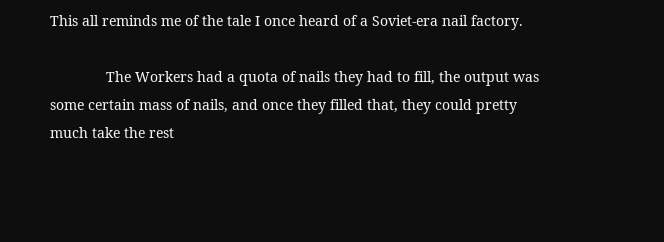This all reminds me of the tale I once heard of a Soviet-era nail factory.

              The Workers had a quota of nails they had to fill, the output was some certain mass of nails, and once they filled that, they could pretty much take the rest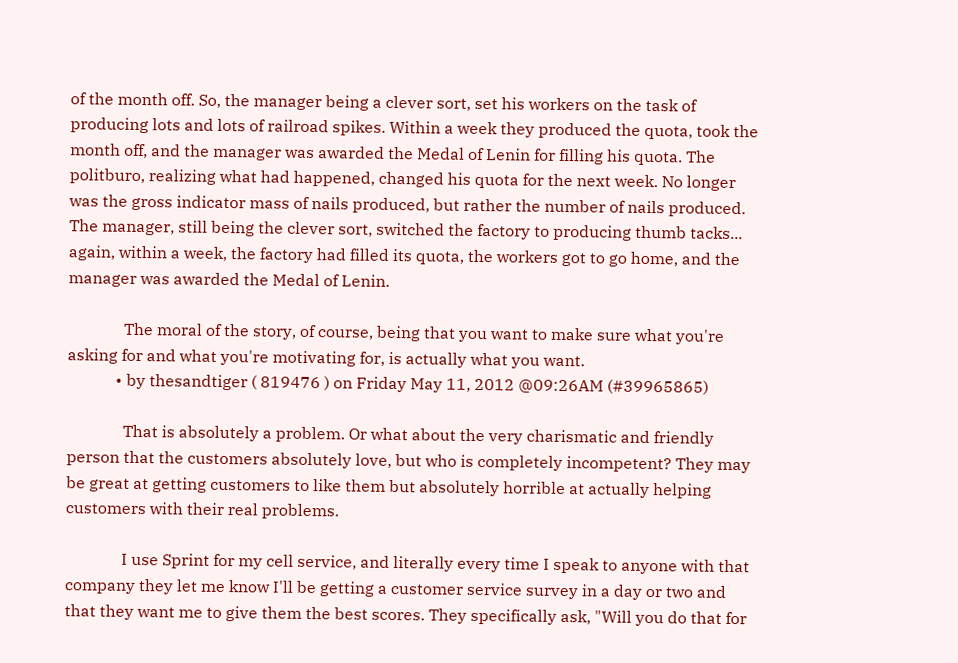of the month off. So, the manager being a clever sort, set his workers on the task of producing lots and lots of railroad spikes. Within a week they produced the quota, took the month off, and the manager was awarded the Medal of Lenin for filling his quota. The politburo, realizing what had happened, changed his quota for the next week. No longer was the gross indicator mass of nails produced, but rather the number of nails produced. The manager, still being the clever sort, switched the factory to producing thumb tacks... again, within a week, the factory had filled its quota, the workers got to go home, and the manager was awarded the Medal of Lenin.

              The moral of the story, of course, being that you want to make sure what you're asking for and what you're motivating for, is actually what you want.
            • by thesandtiger ( 819476 ) on Friday May 11, 2012 @09:26AM (#39965865)

              That is absolutely a problem. Or what about the very charismatic and friendly person that the customers absolutely love, but who is completely incompetent? They may be great at getting customers to like them but absolutely horrible at actually helping customers with their real problems.

              I use Sprint for my cell service, and literally every time I speak to anyone with that company they let me know I'll be getting a customer service survey in a day or two and that they want me to give them the best scores. They specifically ask, "Will you do that for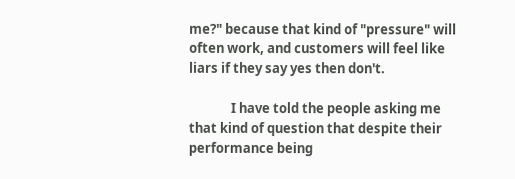me?" because that kind of "pressure" will often work, and customers will feel like liars if they say yes then don't.

              I have told the people asking me that kind of question that despite their performance being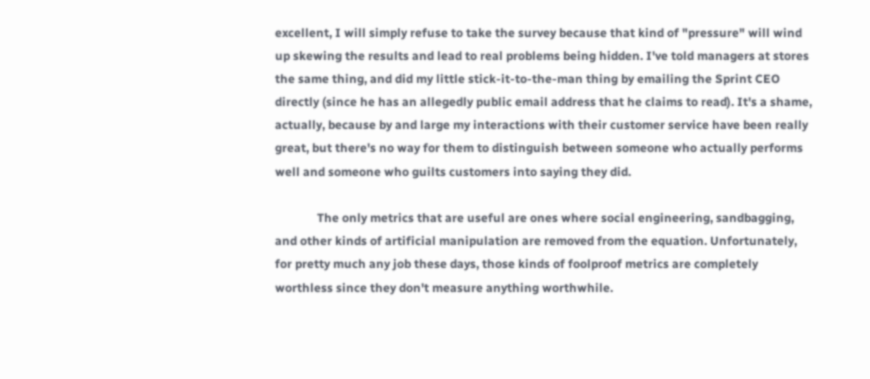excellent, I will simply refuse to take the survey because that kind of "pressure" will wind up skewing the results and lead to real problems being hidden. I've told managers at stores the same thing, and did my little stick-it-to-the-man thing by emailing the Sprint CEO directly (since he has an allegedly public email address that he claims to read). It's a shame, actually, because by and large my interactions with their customer service have been really great, but there's no way for them to distinguish between someone who actually performs well and someone who guilts customers into saying they did.

              The only metrics that are useful are ones where social engineering, sandbagging, and other kinds of artificial manipulation are removed from the equation. Unfortunately, for pretty much any job these days, those kinds of foolproof metrics are completely worthless since they don't measure anything worthwhile.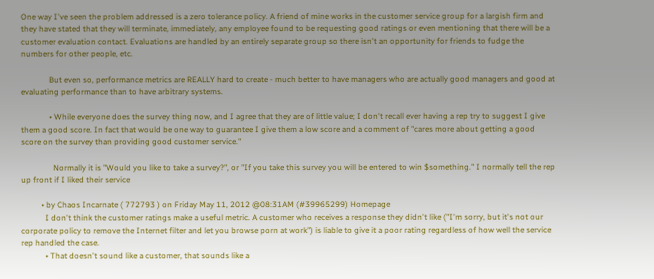One way I've seen the problem addressed is a zero tolerance policy. A friend of mine works in the customer service group for a largish firm and they have stated that they will terminate, immediately, any employee found to be requesting good ratings or even mentioning that there will be a customer evaluation contact. Evaluations are handled by an entirely separate group so there isn't an opportunity for friends to fudge the numbers for other people, etc.

              But even so, performance metrics are REALLY hard to create - much better to have managers who are actually good managers and good at evaluating performance than to have arbitrary systems.

              • While everyone does the survey thing now, and I agree that they are of little value; I don't recall ever having a rep try to suggest I give them a good score. In fact that would be one way to guarantee I give them a low score and a comment of "cares more about getting a good score on the survey than providing good customer service."

                Normally it is "Would you like to take a survey?", or "If you take this survey you will be entered to win $something." I normally tell the rep up front if I liked their service

          • by Chaos Incarnate ( 772793 ) on Friday May 11, 2012 @08:31AM (#39965299) Homepage
            I don't think the customer ratings make a useful metric. A customer who receives a response they didn't like ("I'm sorry, but it's not our corporate policy to remove the Internet filter and let you browse porn at work") is liable to give it a poor rating regardless of how well the service rep handled the case.
            • That doesn't sound like a customer, that sounds like a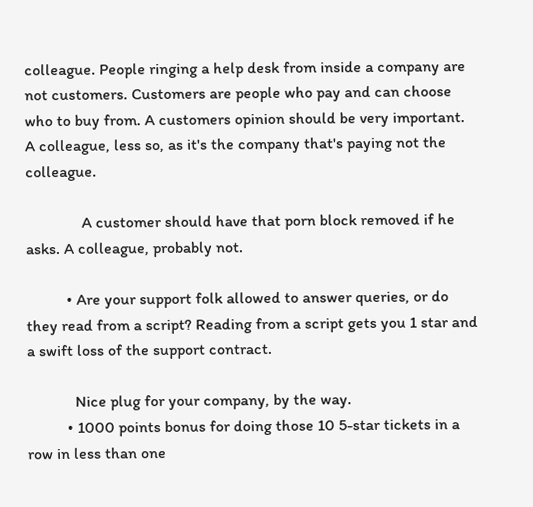colleague. People ringing a help desk from inside a company are not customers. Customers are people who pay and can choose who to buy from. A customers opinion should be very important. A colleague, less so, as it's the company that's paying not the colleague.

              A customer should have that porn block removed if he asks. A colleague, probably not.

          • Are your support folk allowed to answer queries, or do they read from a script? Reading from a script gets you 1 star and a swift loss of the support contract.

            Nice plug for your company, by the way.
          • 1000 points bonus for doing those 10 5-star tickets in a row in less than one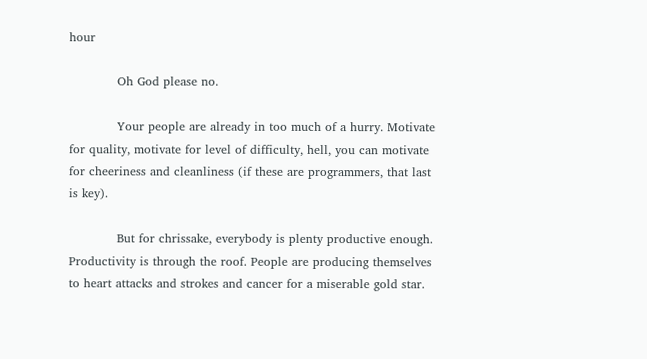hour

            Oh God please no.

            Your people are already in too much of a hurry. Motivate for quality, motivate for level of difficulty, hell, you can motivate for cheeriness and cleanliness (if these are programmers, that last is key).

            But for chrissake, everybody is plenty productive enough. Productivity is through the roof. People are producing themselves to heart attacks and strokes and cancer for a miserable gold star.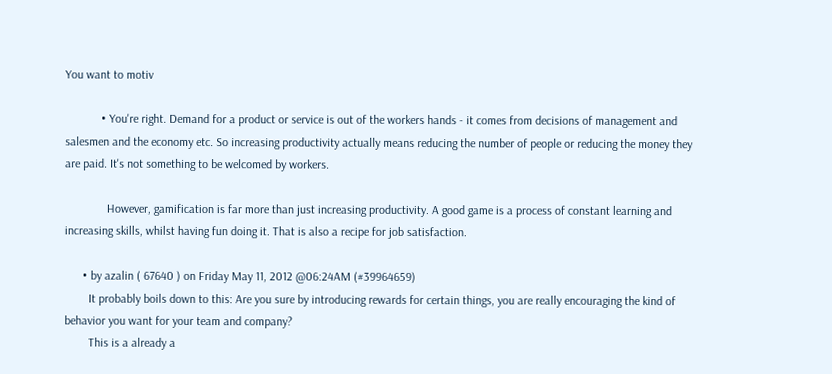You want to motiv

            • You're right. Demand for a product or service is out of the workers hands - it comes from decisions of management and salesmen and the economy etc. So increasing productivity actually means reducing the number of people or reducing the money they are paid. It's not something to be welcomed by workers.

              However, gamification is far more than just increasing productivity. A good game is a process of constant learning and increasing skills, whilst having fun doing it. That is also a recipe for job satisfaction.

      • by azalin ( 67640 ) on Friday May 11, 2012 @06:24AM (#39964659)
        It probably boils down to this: Are you sure by introducing rewards for certain things, you are really encouraging the kind of behavior you want for your team and company?
        This is a already a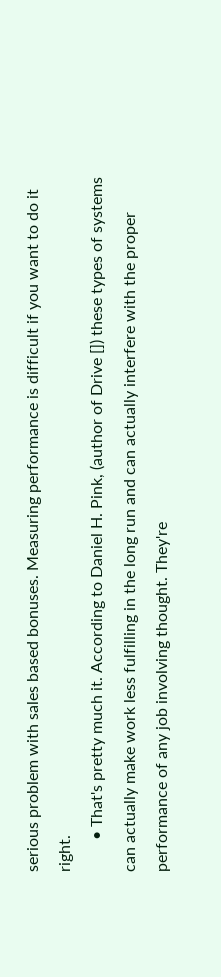serious problem with sales based bonuses. Measuring performance is difficult if you want to do it right.
        • That's pretty much it. According to Daniel H. Pink, (author of Drive []) these types of systems can actually make work less fulfilling in the long run and can actually interfere with the proper performance of any job involving thought. They're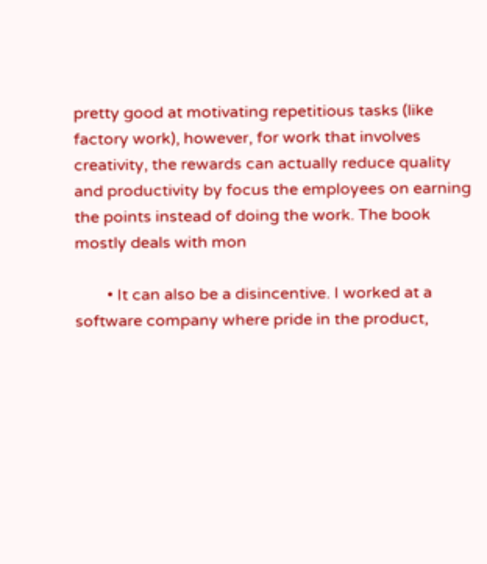pretty good at motivating repetitious tasks (like factory work), however, for work that involves creativity, the rewards can actually reduce quality and productivity by focus the employees on earning the points instead of doing the work. The book mostly deals with mon

        • It can also be a disincentive. I worked at a software company where pride in the product,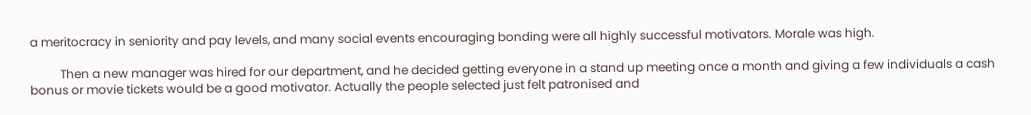a meritocracy in seniority and pay levels, and many social events encouraging bonding were all highly successful motivators. Morale was high.

          Then a new manager was hired for our department, and he decided getting everyone in a stand up meeting once a month and giving a few individuals a cash bonus or movie tickets would be a good motivator. Actually the people selected just felt patronised and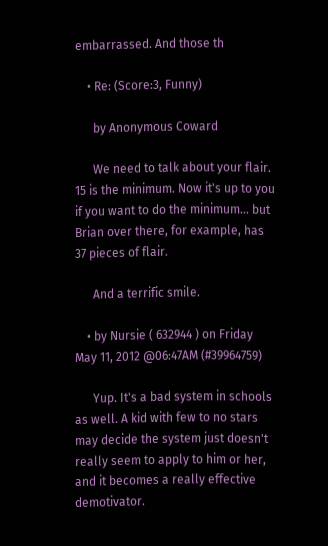embarrassed. And those th

    • Re: (Score:3, Funny)

      by Anonymous Coward

      We need to talk about your flair. 15 is the minimum. Now it's up to you if you want to do the minimum... but Brian over there, for example, has 37 pieces of flair.

      And a terrific smile.

    • by Nursie ( 632944 ) on Friday May 11, 2012 @06:47AM (#39964759)

      Yup. It's a bad system in schools as well. A kid with few to no stars may decide the system just doesn't really seem to apply to him or her, and it becomes a really effective demotivator.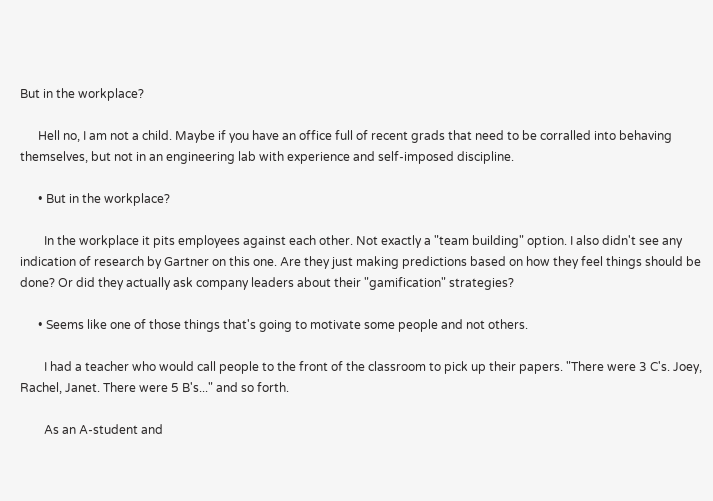But in the workplace?

      Hell no, I am not a child. Maybe if you have an office full of recent grads that need to be corralled into behaving themselves, but not in an engineering lab with experience and self-imposed discipline.

      • But in the workplace?

        In the workplace it pits employees against each other. Not exactly a "team building" option. I also didn't see any indication of research by Gartner on this one. Are they just making predictions based on how they feel things should be done? Or did they actually ask company leaders about their "gamification" strategies?

      • Seems like one of those things that's going to motivate some people and not others.

        I had a teacher who would call people to the front of the classroom to pick up their papers. "There were 3 C's. Joey, Rachel, Janet. There were 5 B's..." and so forth.

        As an A-student and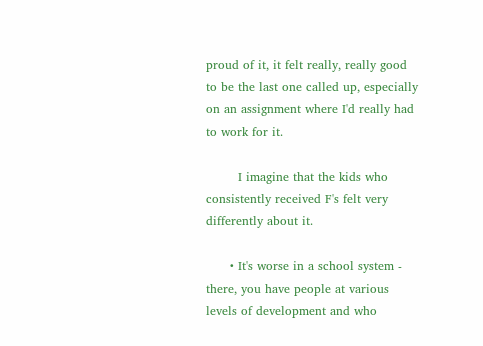proud of it, it felt really, really good to be the last one called up, especially on an assignment where I'd really had to work for it.

        I imagine that the kids who consistently received F's felt very differently about it.

      • It's worse in a school system - there, you have people at various levels of development and who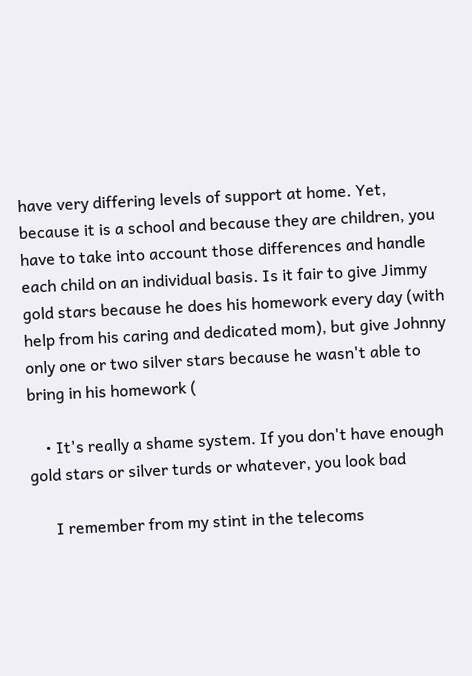have very differing levels of support at home. Yet, because it is a school and because they are children, you have to take into account those differences and handle each child on an individual basis. Is it fair to give Jimmy gold stars because he does his homework every day (with help from his caring and dedicated mom), but give Johnny only one or two silver stars because he wasn't able to bring in his homework (

    • It's really a shame system. If you don't have enough gold stars or silver turds or whatever, you look bad

      I remember from my stint in the telecoms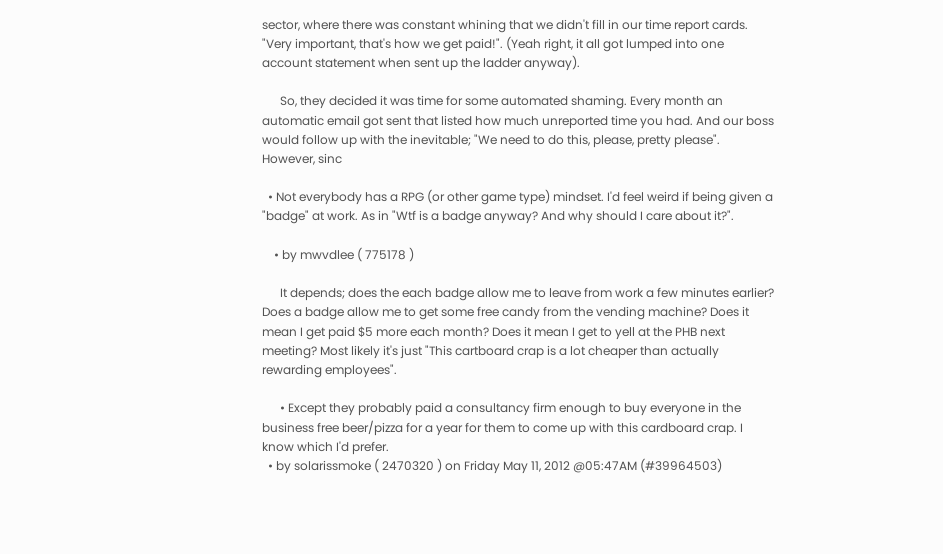sector, where there was constant whining that we didn't fill in our time report cards. "Very important, that's how we get paid!". (Yeah right, it all got lumped into one account statement when sent up the ladder anyway).

      So, they decided it was time for some automated shaming. Every month an automatic email got sent that listed how much unreported time you had. And our boss would follow up with the inevitable; "We need to do this, please, pretty please". However, sinc

  • Not everybody has a RPG (or other game type) mindset. I'd feel weird if being given a "badge" at work. As in "Wtf is a badge anyway? And why should I care about it?".

    • by mwvdlee ( 775178 )

      It depends; does the each badge allow me to leave from work a few minutes earlier? Does a badge allow me to get some free candy from the vending machine? Does it mean I get paid $5 more each month? Does it mean I get to yell at the PHB next meeting? Most likely it's just "This cartboard crap is a lot cheaper than actually rewarding employees".

      • Except they probably paid a consultancy firm enough to buy everyone in the business free beer/pizza for a year for them to come up with this cardboard crap. I know which I'd prefer.
  • by solarissmoke ( 2470320 ) on Friday May 11, 2012 @05:47AM (#39964503)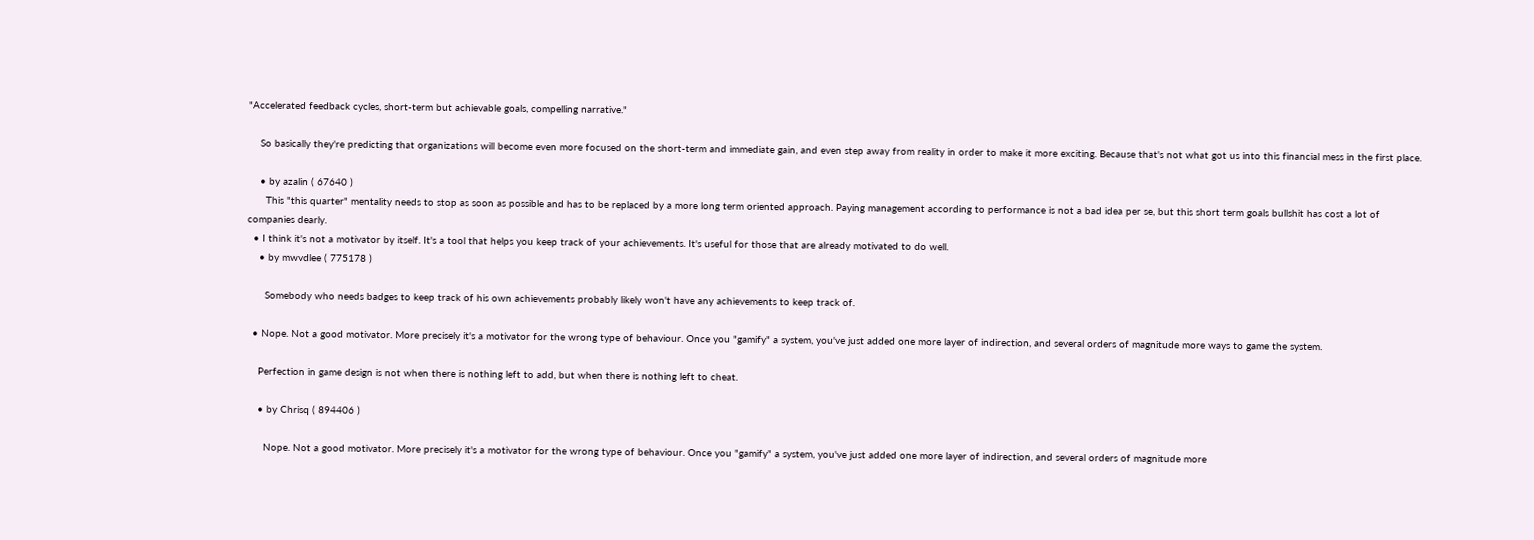"Accelerated feedback cycles, short-term but achievable goals, compelling narrative."

    So basically they're predicting that organizations will become even more focused on the short-term and immediate gain, and even step away from reality in order to make it more exciting. Because that's not what got us into this financial mess in the first place.

    • by azalin ( 67640 )
      This "this quarter" mentality needs to stop as soon as possible and has to be replaced by a more long term oriented approach. Paying management according to performance is not a bad idea per se, but this short term goals bullshit has cost a lot of companies dearly.
  • I think it's not a motivator by itself. It's a tool that helps you keep track of your achievements. It's useful for those that are already motivated to do well.
    • by mwvdlee ( 775178 )

      Somebody who needs badges to keep track of his own achievements probably likely won't have any achievements to keep track of.

  • Nope. Not a good motivator. More precisely it's a motivator for the wrong type of behaviour. Once you "gamify" a system, you've just added one more layer of indirection, and several orders of magnitude more ways to game the system.

    Perfection in game design is not when there is nothing left to add, but when there is nothing left to cheat.

    • by Chrisq ( 894406 )

      Nope. Not a good motivator. More precisely it's a motivator for the wrong type of behaviour. Once you "gamify" a system, you've just added one more layer of indirection, and several orders of magnitude more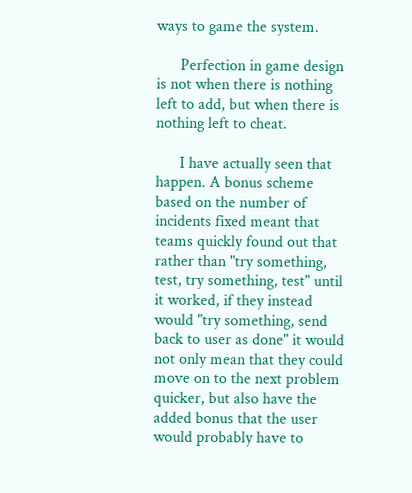ways to game the system.

      Perfection in game design is not when there is nothing left to add, but when there is nothing left to cheat.

      I have actually seen that happen. A bonus scheme based on the number of incidents fixed meant that teams quickly found out that rather than "try something, test, try something, test" until it worked, if they instead would "try something, send back to user as done" it would not only mean that they could move on to the next problem quicker, but also have the added bonus that the user would probably have to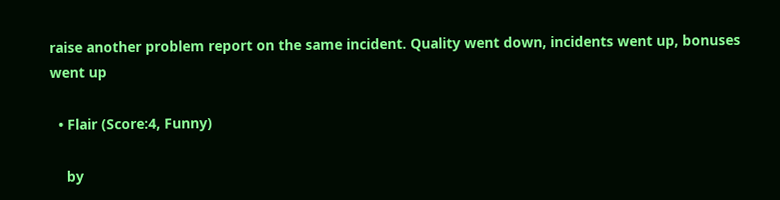raise another problem report on the same incident. Quality went down, incidents went up, bonuses went up

  • Flair (Score:4, Funny)

    by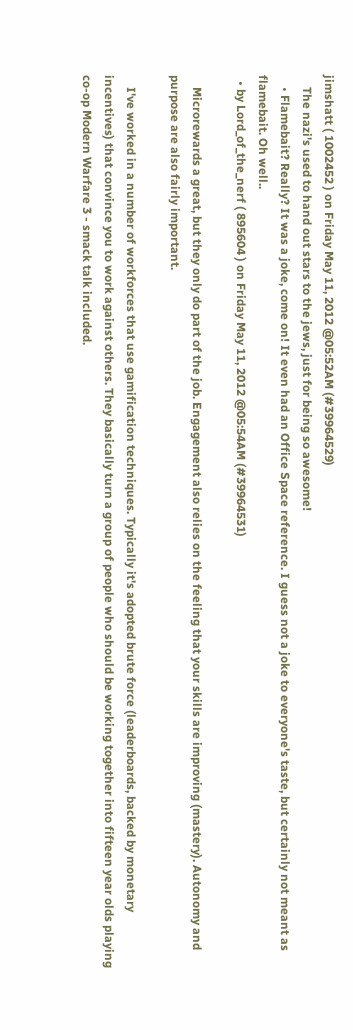jimshatt ( 1002452 ) on Friday May 11, 2012 @05:52AM (#39964529)
    The nazi's used to hand out stars to the jews, just for being so awesome!
    • Flamebait? Really? It was a joke, come on! It even had an Office Space reference. I guess not a joke to everyone's taste, but certainly not meant as flamebait. Oh well..
  • by Lord_of_the_nerf ( 895604 ) on Friday May 11, 2012 @05:54AM (#39964531)

    Microrewards a great, but they only do part of the job. Engagement also relies on the feeling that your skills are improving (mastery). Autonomy and purpose are also fairly important.

    I've worked in a number of workforces that use gamification techniques. Typically it's adopted brute force (leaderboards, backed by monetary incentives) that convince you to work against others. They basically turn a group of people who should be working together into fifteen year olds playing co-op Modern Warfare 3 - smack talk included.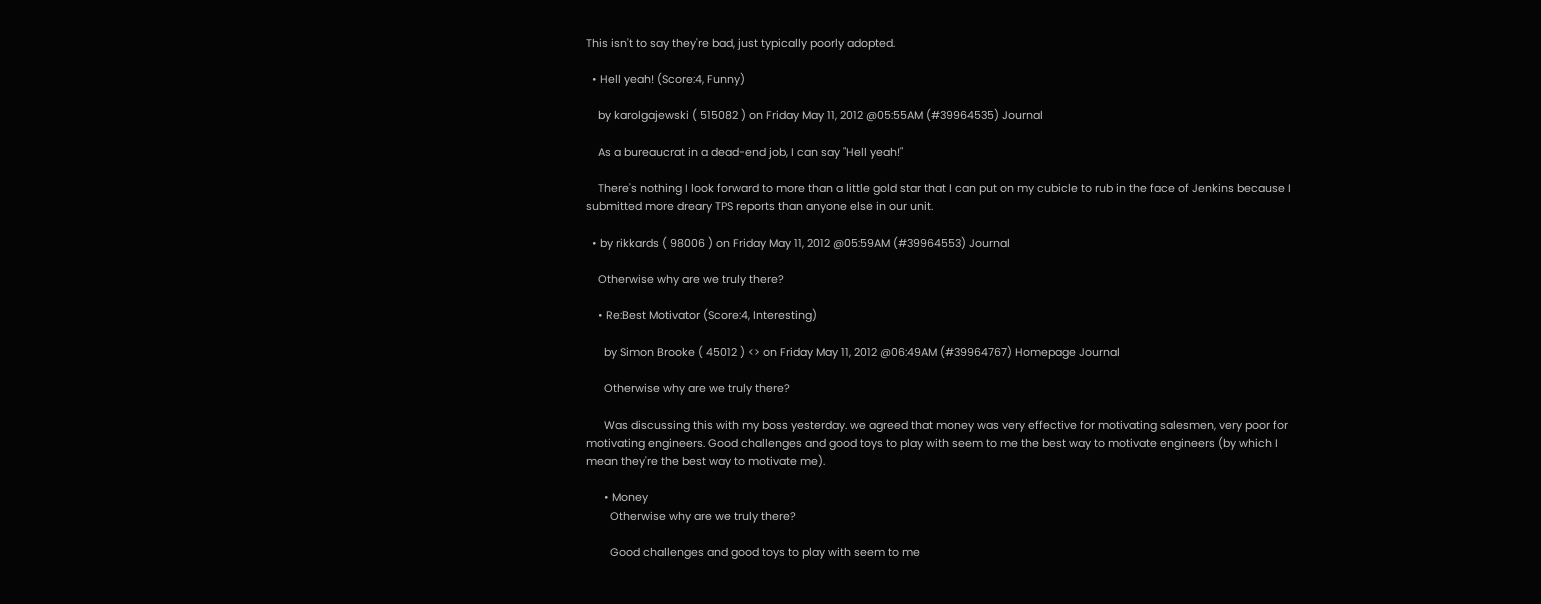This isn't to say they're bad, just typically poorly adopted.

  • Hell yeah! (Score:4, Funny)

    by karolgajewski ( 515082 ) on Friday May 11, 2012 @05:55AM (#39964535) Journal

    As a bureaucrat in a dead-end job, I can say "Hell yeah!"

    There's nothing I look forward to more than a little gold star that I can put on my cubicle to rub in the face of Jenkins because I submitted more dreary TPS reports than anyone else in our unit.

  • by rikkards ( 98006 ) on Friday May 11, 2012 @05:59AM (#39964553) Journal

    Otherwise why are we truly there?

    • Re:Best Motivator (Score:4, Interesting)

      by Simon Brooke ( 45012 ) <> on Friday May 11, 2012 @06:49AM (#39964767) Homepage Journal

      Otherwise why are we truly there?

      Was discussing this with my boss yesterday. we agreed that money was very effective for motivating salesmen, very poor for motivating engineers. Good challenges and good toys to play with seem to me the best way to motivate engineers (by which I mean they're the best way to motivate me).

      • Money
        Otherwise why are we truly there?

        Good challenges and good toys to play with seem to me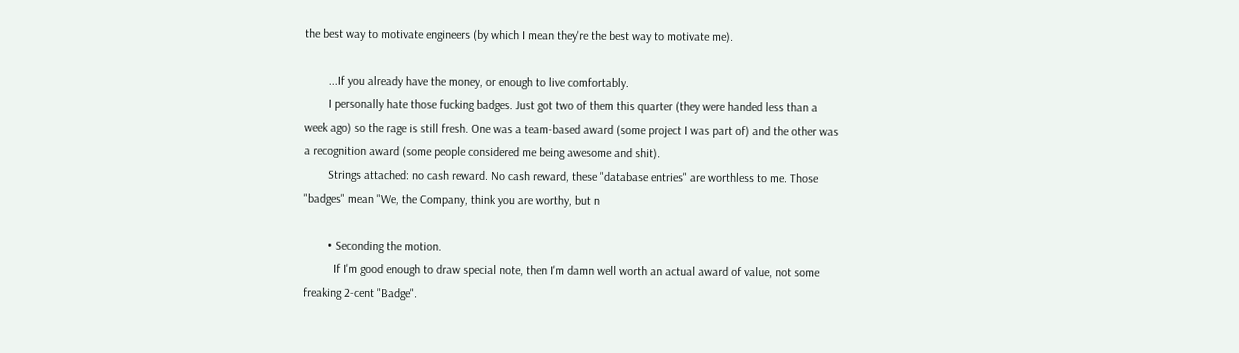the best way to motivate engineers (by which I mean they're the best way to motivate me).

        ...If you already have the money, or enough to live comfortably.
        I personally hate those fucking badges. Just got two of them this quarter (they were handed less than a week ago) so the rage is still fresh. One was a team-based award (some project I was part of) and the other was a recognition award (some people considered me being awesome and shit).
        Strings attached: no cash reward. No cash reward, these "database entries" are worthless to me. Those "badges" mean "We, the Company, think you are worthy, but n

        • Seconding the motion.
          If I'm good enough to draw special note, then I'm damn well worth an actual award of value, not some freaking 2-cent "Badge".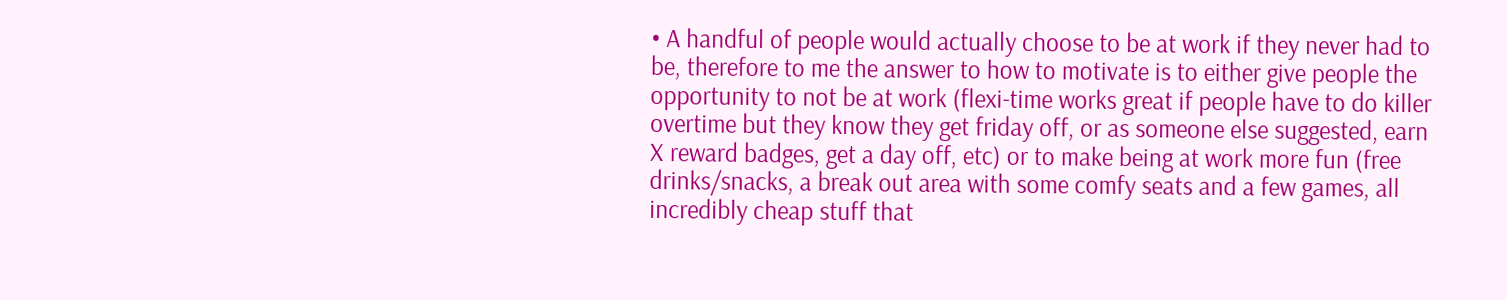• A handful of people would actually choose to be at work if they never had to be, therefore to me the answer to how to motivate is to either give people the opportunity to not be at work (flexi-time works great if people have to do killer overtime but they know they get friday off, or as someone else suggested, earn X reward badges, get a day off, etc) or to make being at work more fun (free drinks/snacks, a break out area with some comfy seats and a few games, all incredibly cheap stuff that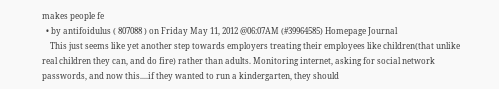makes people fe
  • by antifoidulus ( 807088 ) on Friday May 11, 2012 @06:07AM (#39964585) Homepage Journal
    This just seems like yet another step towards employers treating their employees like children(that unlike real children they can, and do fire) rather than adults. Monitoring internet, asking for social network passwords, and now this....if they wanted to run a kindergarten, they should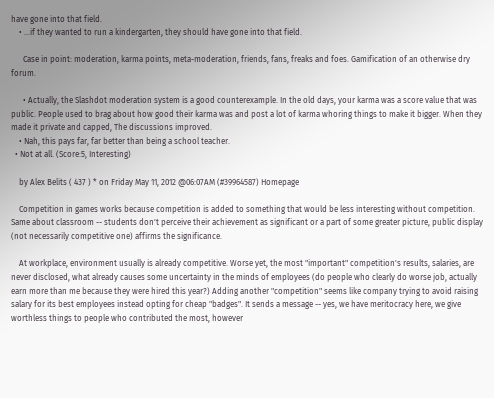have gone into that field.
    • ...if they wanted to run a kindergarten, they should have gone into that field.

      Case in point: moderation, karma points, meta-moderation, friends, fans, freaks and foes. Gamification of an otherwise dry forum.

      • Actually, the Slashdot moderation system is a good counterexample. In the old days, your karma was a score value that was public. People used to brag about how good their karma was and post a lot of karma whoring things to make it bigger. When they made it private and capped, The discussions improved.
    • Nah, this pays far, far better than being a school teacher.
  • Not at all. (Score:5, Interesting)

    by Alex Belits ( 437 ) * on Friday May 11, 2012 @06:07AM (#39964587) Homepage

    Competition in games works because competition is added to something that would be less interesting without competition. Same about classroom -- students don't perceive their achievement as significant or a part of some greater picture, public display (not necessarily competitive one) affirms the significance.

    At workplace, environment usually is already competitive. Worse yet, the most "important" competition's results, salaries, are never disclosed, what already causes some uncertainty in the minds of employees (do people who clearly do worse job, actually earn more than me because they were hired this year?) Adding another "competition" seems like company trying to avoid raising salary for its best employees instead opting for cheap "badges". It sends a message -- yes, we have meritocracy here, we give worthless things to people who contributed the most, however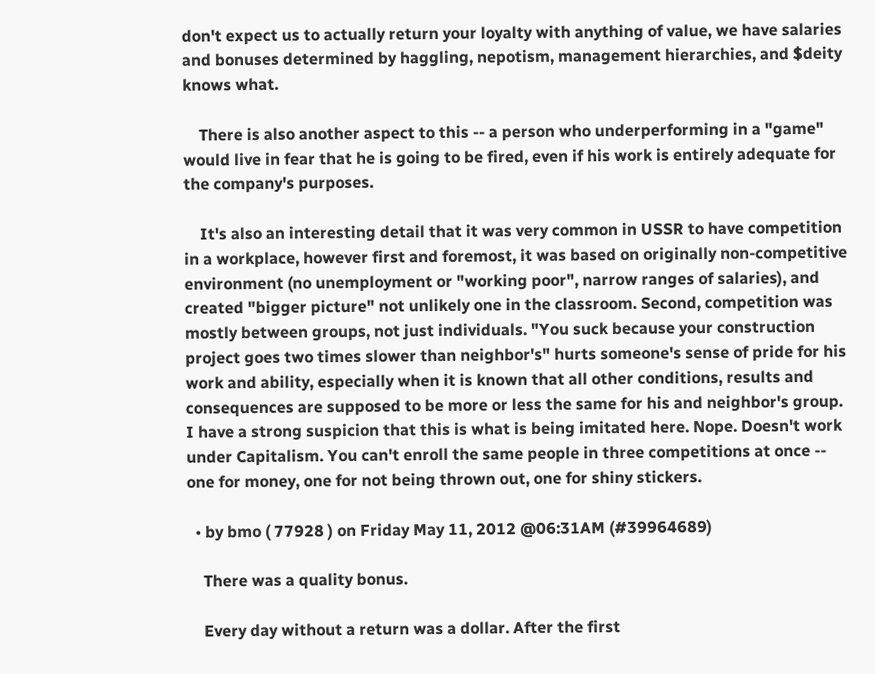don't expect us to actually return your loyalty with anything of value, we have salaries and bonuses determined by haggling, nepotism, management hierarchies, and $deity knows what.

    There is also another aspect to this -- a person who underperforming in a "game" would live in fear that he is going to be fired, even if his work is entirely adequate for the company's purposes.

    It's also an interesting detail that it was very common in USSR to have competition in a workplace, however first and foremost, it was based on originally non-competitive environment (no unemployment or "working poor", narrow ranges of salaries), and created "bigger picture" not unlikely one in the classroom. Second, competition was mostly between groups, not just individuals. "You suck because your construction project goes two times slower than neighbor's" hurts someone's sense of pride for his work and ability, especially when it is known that all other conditions, results and consequences are supposed to be more or less the same for his and neighbor's group. I have a strong suspicion that this is what is being imitated here. Nope. Doesn't work under Capitalism. You can't enroll the same people in three competitions at once -- one for money, one for not being thrown out, one for shiny stickers.

  • by bmo ( 77928 ) on Friday May 11, 2012 @06:31AM (#39964689)

    There was a quality bonus.

    Every day without a return was a dollar. After the first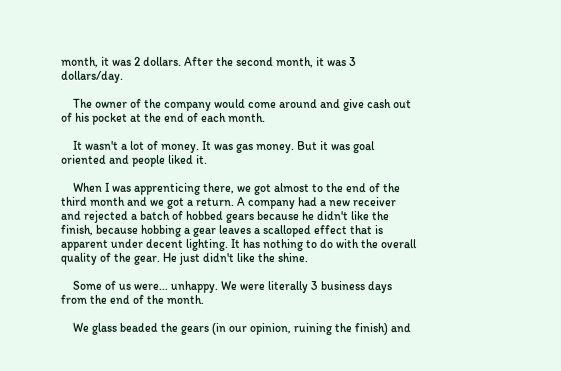month, it was 2 dollars. After the second month, it was 3 dollars/day.

    The owner of the company would come around and give cash out of his pocket at the end of each month.

    It wasn't a lot of money. It was gas money. But it was goal oriented and people liked it.

    When I was apprenticing there, we got almost to the end of the third month and we got a return. A company had a new receiver and rejected a batch of hobbed gears because he didn't like the finish, because hobbing a gear leaves a scalloped effect that is apparent under decent lighting. It has nothing to do with the overall quality of the gear. He just didn't like the shine.

    Some of us were... unhappy. We were literally 3 business days from the end of the month.

    We glass beaded the gears (in our opinion, ruining the finish) and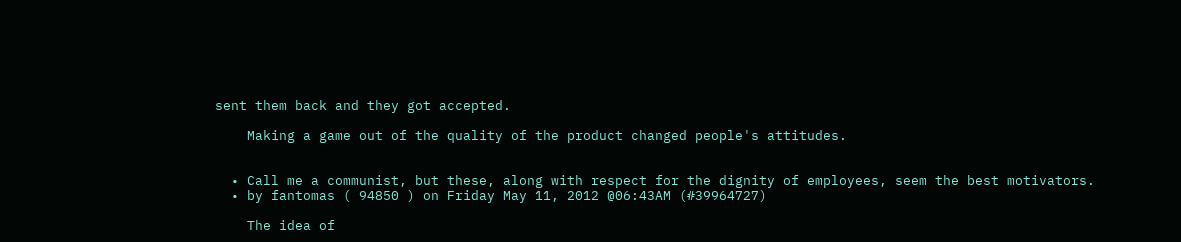sent them back and they got accepted.

    Making a game out of the quality of the product changed people's attitudes.


  • Call me a communist, but these, along with respect for the dignity of employees, seem the best motivators.
  • by fantomas ( 94850 ) on Friday May 11, 2012 @06:43AM (#39964727)

    The idea of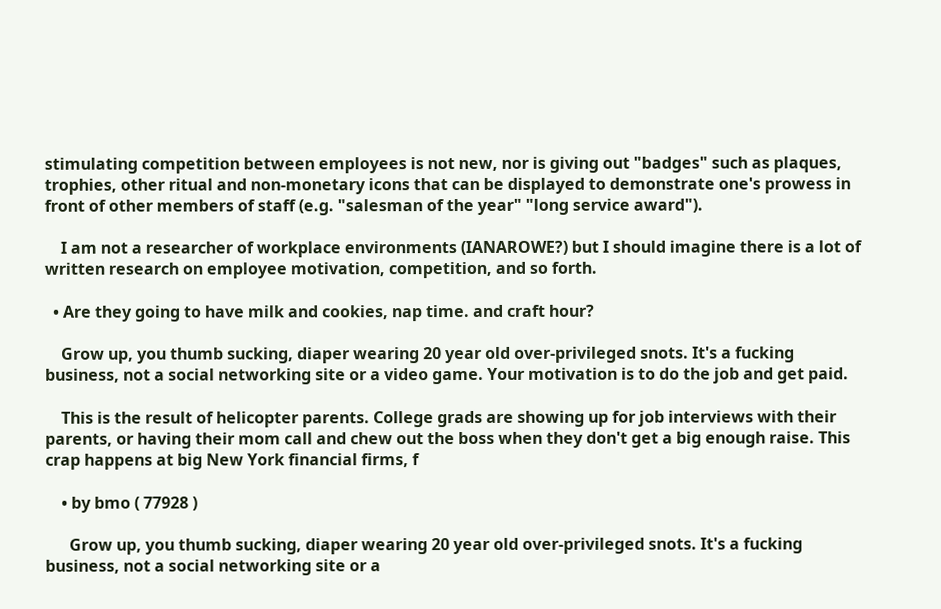stimulating competition between employees is not new, nor is giving out "badges" such as plaques, trophies, other ritual and non-monetary icons that can be displayed to demonstrate one's prowess in front of other members of staff (e.g. "salesman of the year" "long service award").

    I am not a researcher of workplace environments (IANAROWE?) but I should imagine there is a lot of written research on employee motivation, competition, and so forth.

  • Are they going to have milk and cookies, nap time. and craft hour?

    Grow up, you thumb sucking, diaper wearing 20 year old over-privileged snots. It's a fucking business, not a social networking site or a video game. Your motivation is to do the job and get paid.

    This is the result of helicopter parents. College grads are showing up for job interviews with their parents, or having their mom call and chew out the boss when they don't get a big enough raise. This crap happens at big New York financial firms, f

    • by bmo ( 77928 )

      Grow up, you thumb sucking, diaper wearing 20 year old over-privileged snots. It's a fucking business, not a social networking site or a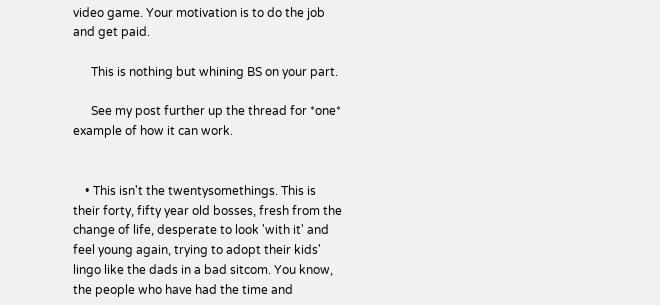video game. Your motivation is to do the job and get paid.

      This is nothing but whining BS on your part.

      See my post further up the thread for *one* example of how it can work.


    • This isn't the twentysomethings. This is their forty, fifty year old bosses, fresh from the change of life, desperate to look 'with it' and feel young again, trying to adopt their kids' lingo like the dads in a bad sitcom. You know, the people who have had the time and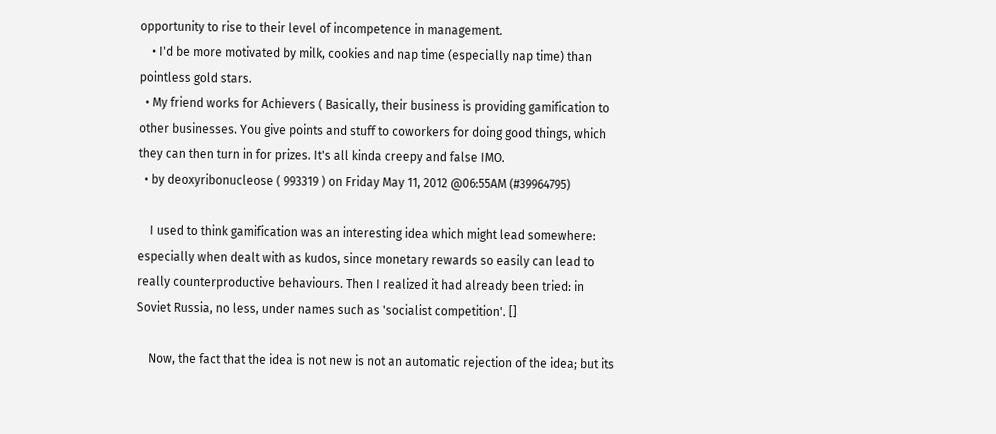opportunity to rise to their level of incompetence in management.
    • I'd be more motivated by milk, cookies and nap time (especially nap time) than pointless gold stars.
  • My friend works for Achievers ( Basically, their business is providing gamification to other businesses. You give points and stuff to coworkers for doing good things, which they can then turn in for prizes. It's all kinda creepy and false IMO.
  • by deoxyribonucleose ( 993319 ) on Friday May 11, 2012 @06:55AM (#39964795)

    I used to think gamification was an interesting idea which might lead somewhere: especially when dealt with as kudos, since monetary rewards so easily can lead to really counterproductive behaviours. Then I realized it had already been tried: in Soviet Russia, no less, under names such as 'socialist competition'. []

    Now, the fact that the idea is not new is not an automatic rejection of the idea; but its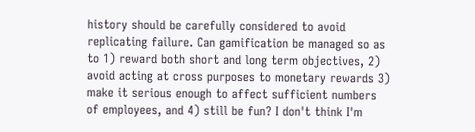history should be carefully considered to avoid replicating failure. Can gamification be managed so as to 1) reward both short and long term objectives, 2) avoid acting at cross purposes to monetary rewards 3) make it serious enough to affect sufficient numbers of employees, and 4) still be fun? I don't think I'm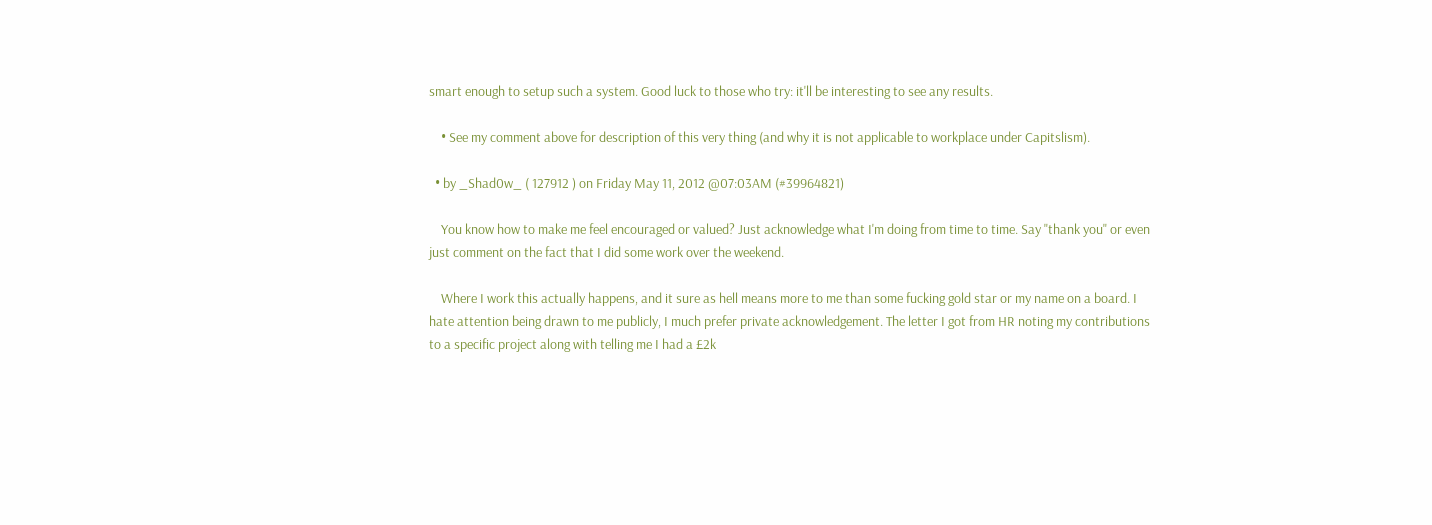smart enough to setup such a system. Good luck to those who try: it'll be interesting to see any results.

    • See my comment above for description of this very thing (and why it is not applicable to workplace under Capitslism).

  • by _Shad0w_ ( 127912 ) on Friday May 11, 2012 @07:03AM (#39964821)

    You know how to make me feel encouraged or valued? Just acknowledge what I'm doing from time to time. Say "thank you" or even just comment on the fact that I did some work over the weekend.

    Where I work this actually happens, and it sure as hell means more to me than some fucking gold star or my name on a board. I hate attention being drawn to me publicly, I much prefer private acknowledgement. The letter I got from HR noting my contributions to a specific project along with telling me I had a £2k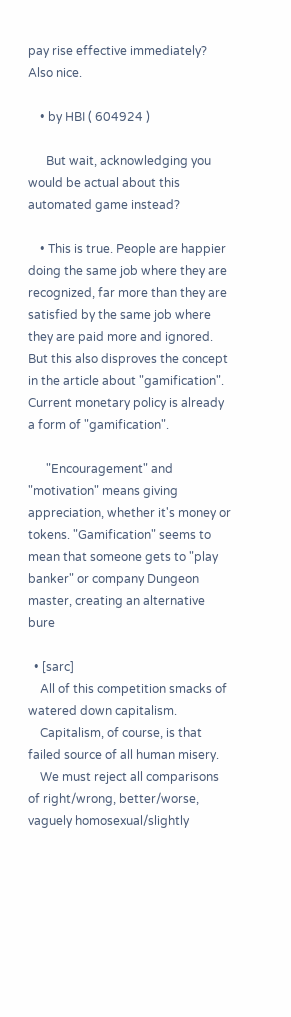pay rise effective immediately? Also nice.

    • by HBI ( 604924 )

      But wait, acknowledging you would be actual about this automated game instead?

    • This is true. People are happier doing the same job where they are recognized, far more than they are satisfied by the same job where they are paid more and ignored. But this also disproves the concept in the article about "gamification". Current monetary policy is already a form of "gamification".

      "Encouragement" and "motivation" means giving appreciation, whether it's money or tokens. "Gamification" seems to mean that someone gets to "play banker" or company Dungeon master, creating an alternative bure

  • [sarc]
    All of this competition smacks of watered down capitalism.
    Capitalism, of course, is that failed source of all human misery.
    We must reject all comparisons of right/wrong, better/worse, vaguely homosexual/slightly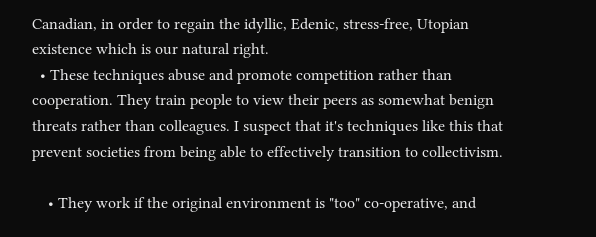Canadian, in order to regain the idyllic, Edenic, stress-free, Utopian existence which is our natural right.
  • These techniques abuse and promote competition rather than cooperation. They train people to view their peers as somewhat benign threats rather than colleagues. I suspect that it's techniques like this that prevent societies from being able to effectively transition to collectivism.

    • They work if the original environment is "too" co-operative, and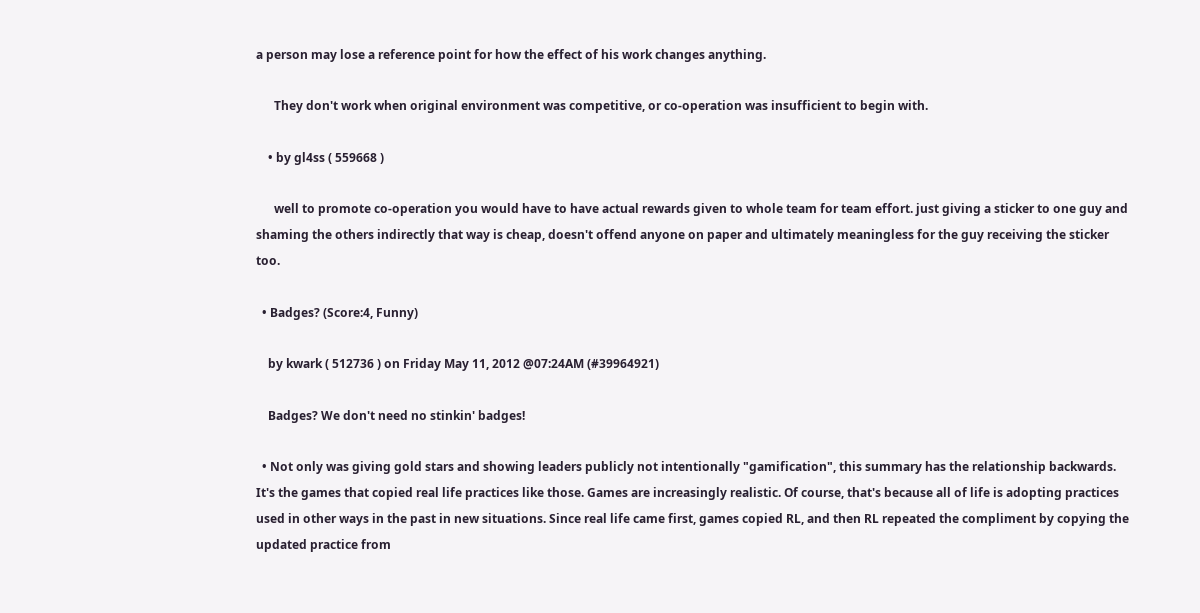a person may lose a reference point for how the effect of his work changes anything.

      They don't work when original environment was competitive, or co-operation was insufficient to begin with.

    • by gl4ss ( 559668 )

      well to promote co-operation you would have to have actual rewards given to whole team for team effort. just giving a sticker to one guy and shaming the others indirectly that way is cheap, doesn't offend anyone on paper and ultimately meaningless for the guy receiving the sticker too.

  • Badges? (Score:4, Funny)

    by kwark ( 512736 ) on Friday May 11, 2012 @07:24AM (#39964921)

    Badges? We don't need no stinkin' badges!

  • Not only was giving gold stars and showing leaders publicly not intentionally "gamification", this summary has the relationship backwards. It's the games that copied real life practices like those. Games are increasingly realistic. Of course, that's because all of life is adopting practices used in other ways in the past in new situations. Since real life came first, games copied RL, and then RL repeated the compliment by copying the updated practice from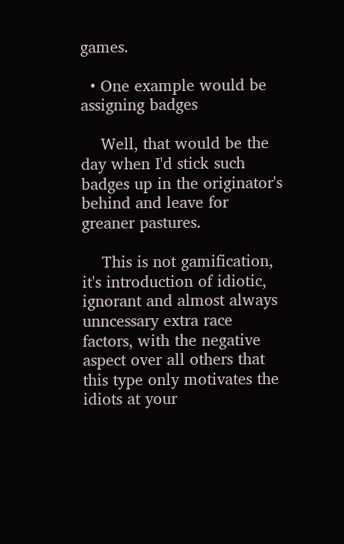games.

  • One example would be assigning badges

    Well, that would be the day when I'd stick such badges up in the originator's behind and leave for greaner pastures.

    This is not gamification, it's introduction of idiotic, ignorant and almost always unncessary extra race factors, with the negative aspect over all others that this type only motivates the idiots at your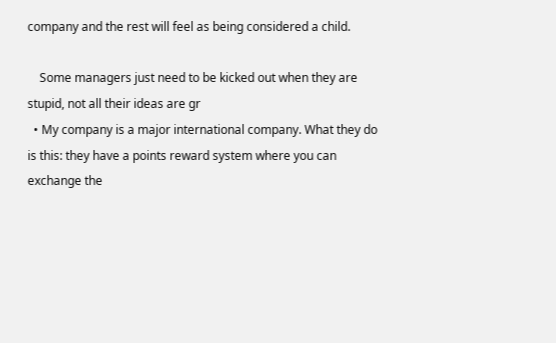company and the rest will feel as being considered a child.

    Some managers just need to be kicked out when they are stupid, not all their ideas are gr
  • My company is a major international company. What they do is this: they have a points reward system where you can exchange the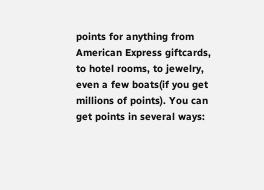points for anything from American Express giftcards, to hotel rooms, to jewelry, even a few boats(if you get millions of points). You can get points in several ways: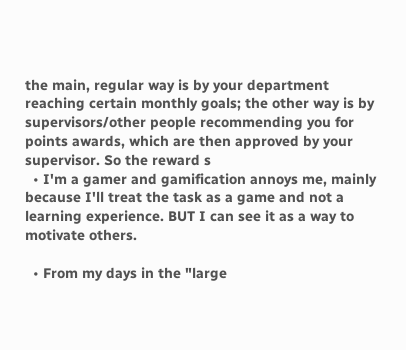the main, regular way is by your department reaching certain monthly goals; the other way is by supervisors/other people recommending you for points awards, which are then approved by your supervisor. So the reward s
  • I'm a gamer and gamification annoys me, mainly because I'll treat the task as a game and not a learning experience. BUT I can see it as a way to motivate others.

  • From my days in the "large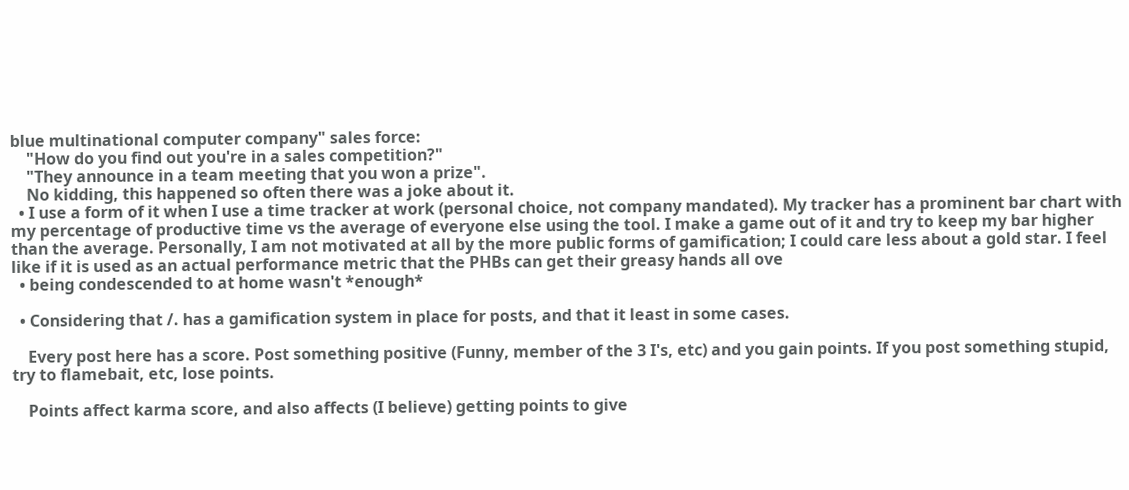blue multinational computer company" sales force:
    "How do you find out you're in a sales competition?"
    "They announce in a team meeting that you won a prize".
    No kidding, this happened so often there was a joke about it.
  • I use a form of it when I use a time tracker at work (personal choice, not company mandated). My tracker has a prominent bar chart with my percentage of productive time vs the average of everyone else using the tool. I make a game out of it and try to keep my bar higher than the average. Personally, I am not motivated at all by the more public forms of gamification; I could care less about a gold star. I feel like if it is used as an actual performance metric that the PHBs can get their greasy hands all ove
  • being condescended to at home wasn't *enough*

  • Considering that /. has a gamification system in place for posts, and that it least in some cases.

    Every post here has a score. Post something positive (Funny, member of the 3 I's, etc) and you gain points. If you post something stupid, try to flamebait, etc, lose points.

    Points affect karma score, and also affects (I believe) getting points to give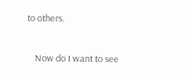to others.

    Now do I want to see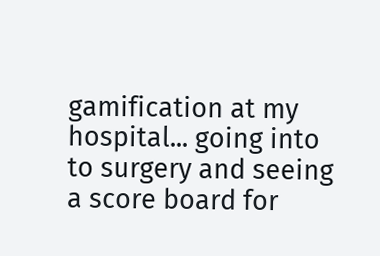gamification at my hospital... going into to surgery and seeing a score board for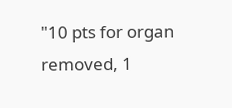"10 pts for organ removed, 1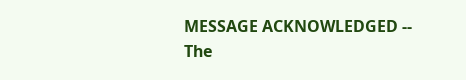MESSAGE ACKNOWLEDGED -- The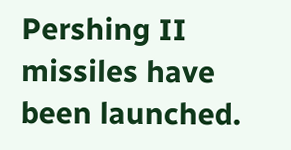Pershing II missiles have been launched.